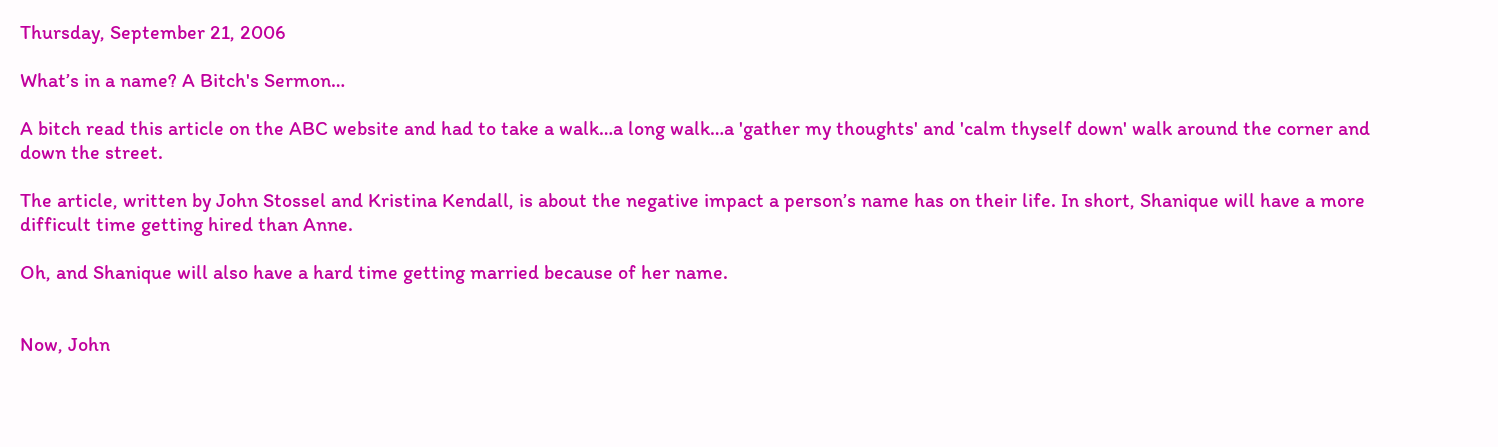Thursday, September 21, 2006

What’s in a name? A Bitch's Sermon…

A bitch read this article on the ABC website and had to take a walk…a long walk…a 'gather my thoughts' and 'calm thyself down' walk around the corner and down the street.

The article, written by John Stossel and Kristina Kendall, is about the negative impact a person’s name has on their life. In short, Shanique will have a more difficult time getting hired than Anne.

Oh, and Shanique will also have a hard time getting married because of her name.


Now, John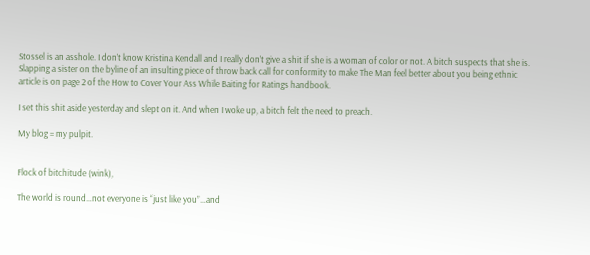Stossel is an asshole. I don’t know Kristina Kendall and I really don’t give a shit if she is a woman of color or not. A bitch suspects that she is. Slapping a sister on the byline of an insulting piece of throw back call for conformity to make The Man feel better about you being ethnic article is on page 2 of the How to Cover Your Ass While Baiting for Ratings handbook.

I set this shit aside yesterday and slept on it. And when I woke up, a bitch felt the need to preach.

My blog = my pulpit.


Flock of bitchitude (wink),

The world is round…not everyone is “just like you”…and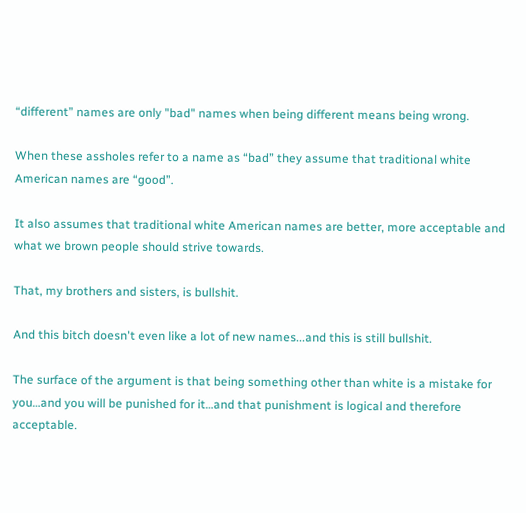“different” names are only "bad" names when being different means being wrong.

When these assholes refer to a name as “bad” they assume that traditional white American names are “good”.

It also assumes that traditional white American names are better, more acceptable and what we brown people should strive towards.

That, my brothers and sisters, is bullshit.

And this bitch doesn't even like a lot of new names...and this is still bullshit.

The surface of the argument is that being something other than white is a mistake for you…and you will be punished for it…and that punishment is logical and therefore acceptable.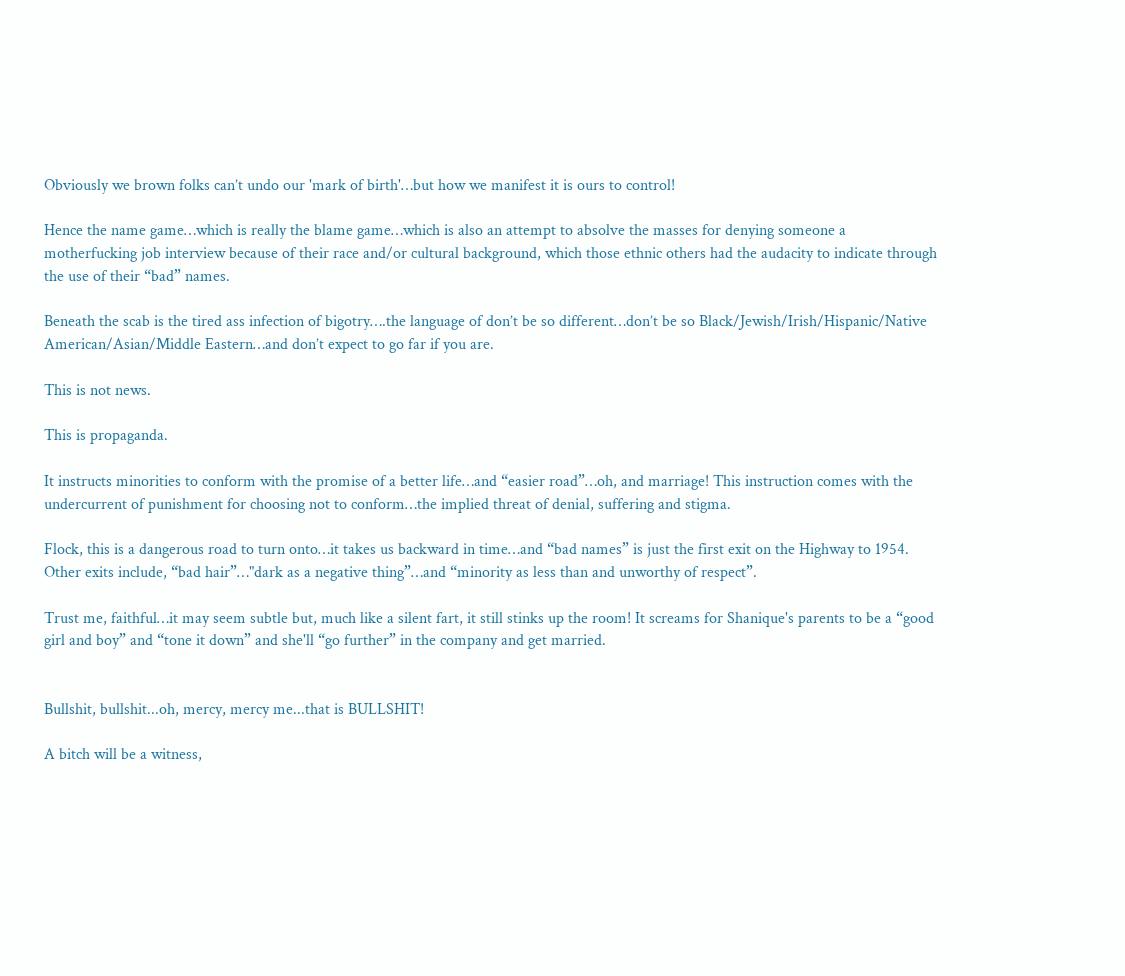Obviously we brown folks can’t undo our 'mark of birth'…but how we manifest it is ours to control!

Hence the name game…which is really the blame game…which is also an attempt to absolve the masses for denying someone a motherfucking job interview because of their race and/or cultural background, which those ethnic others had the audacity to indicate through the use of their “bad” names.

Beneath the scab is the tired ass infection of bigotry….the language of don’t be so different…don’t be so Black/Jewish/Irish/Hispanic/Native American/Asian/Middle Eastern…and don’t expect to go far if you are.

This is not news.

This is propaganda.

It instructs minorities to conform with the promise of a better life…and “easier road”…oh, and marriage! This instruction comes with the undercurrent of punishment for choosing not to conform…the implied threat of denial, suffering and stigma.

Flock, this is a dangerous road to turn onto…it takes us backward in time…and “bad names” is just the first exit on the Highway to 1954. Other exits include, “bad hair”…"dark as a negative thing”…and “minority as less than and unworthy of respect”.

Trust me, faithful…it may seem subtle but, much like a silent fart, it still stinks up the room! It screams for Shanique's parents to be a “good girl and boy” and “tone it down” and she'll “go further” in the company and get married.


Bullshit, bullshit...oh, mercy, mercy me...that is BULLSHIT!

A bitch will be a witness,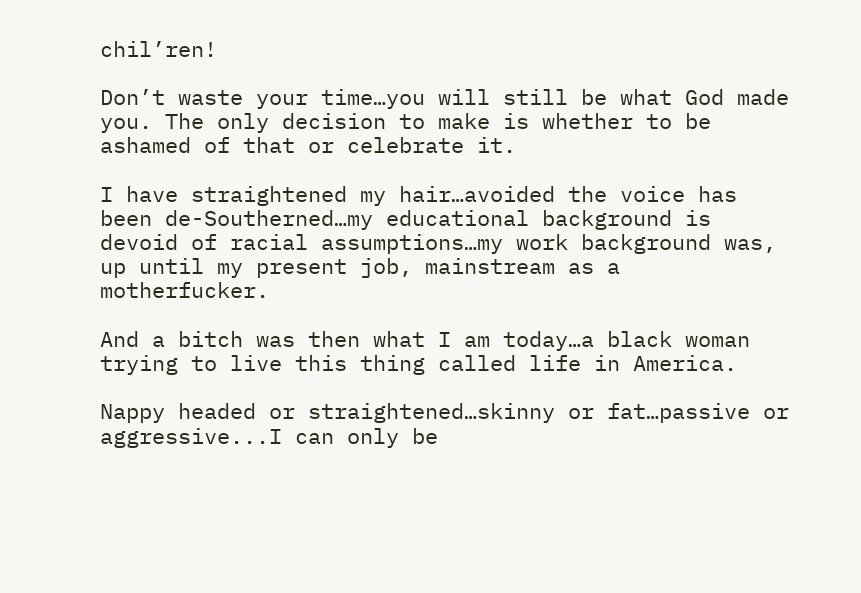chil’ren!

Don’t waste your time…you will still be what God made you. The only decision to make is whether to be ashamed of that or celebrate it.

I have straightened my hair…avoided the voice has been de-Southerned…my educational background is devoid of racial assumptions…my work background was, up until my present job, mainstream as a motherfucker.

And a bitch was then what I am today…a black woman trying to live this thing called life in America.

Nappy headed or straightened…skinny or fat…passive or aggressive...I can only be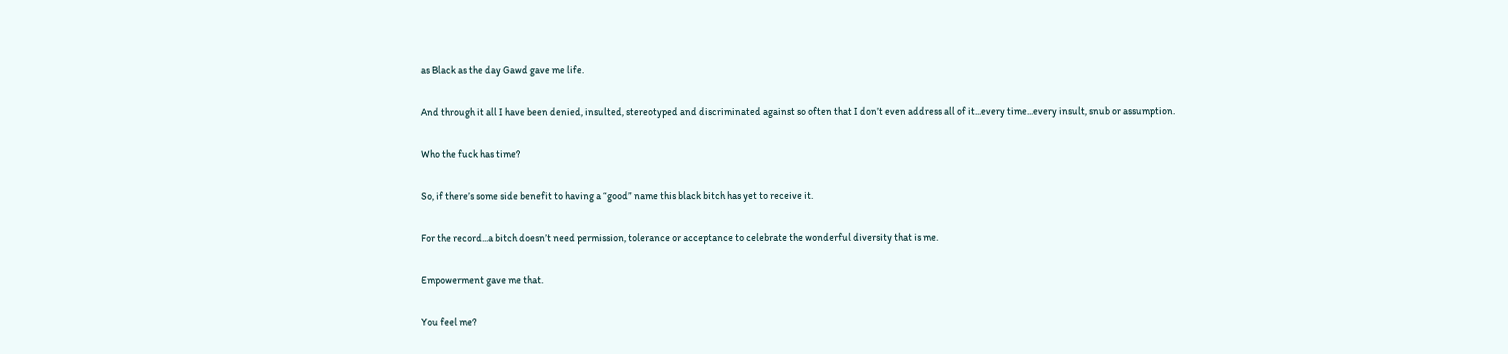as Black as the day Gawd gave me life.

And through it all I have been denied, insulted, stereotyped and discriminated against so often that I don’t even address all of it...every time...every insult, snub or assumption.

Who the fuck has time?

So, if there’s some side benefit to having a “good” name this black bitch has yet to receive it.

For the record...a bitch doesn’t need permission, tolerance or acceptance to celebrate the wonderful diversity that is me.

Empowerment gave me that.

You feel me?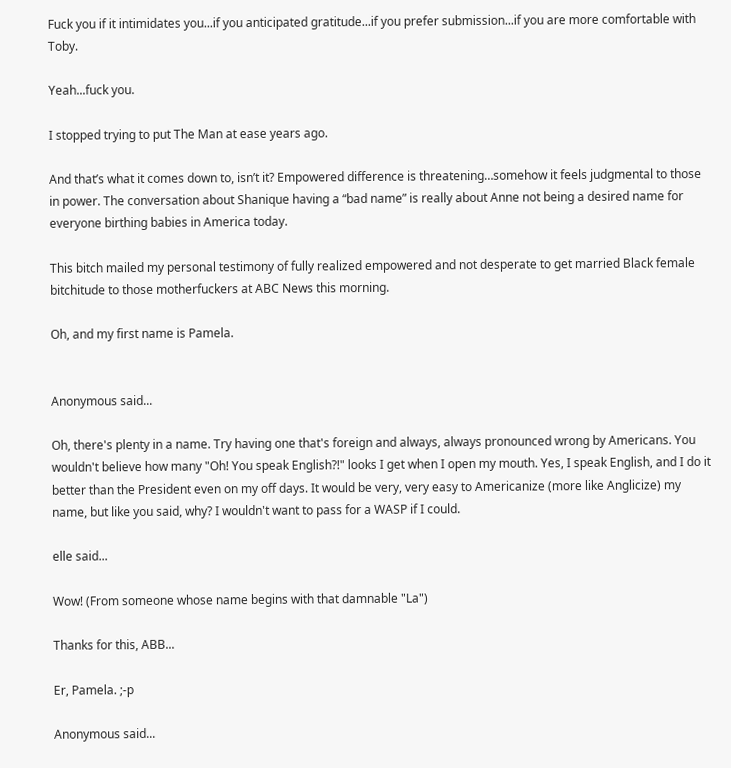Fuck you if it intimidates you...if you anticipated gratitude...if you prefer submission...if you are more comfortable with Toby.

Yeah...fuck you.

I stopped trying to put The Man at ease years ago.

And that’s what it comes down to, isn’t it? Empowered difference is threatening…somehow it feels judgmental to those in power. The conversation about Shanique having a “bad name” is really about Anne not being a desired name for everyone birthing babies in America today.

This bitch mailed my personal testimony of fully realized empowered and not desperate to get married Black female bitchitude to those motherfuckers at ABC News this morning.

Oh, and my first name is Pamela.


Anonymous said...

Oh, there's plenty in a name. Try having one that's foreign and always, always pronounced wrong by Americans. You wouldn't believe how many "Oh! You speak English?!" looks I get when I open my mouth. Yes, I speak English, and I do it better than the President even on my off days. It would be very, very easy to Americanize (more like Anglicize) my name, but like you said, why? I wouldn't want to pass for a WASP if I could.

elle said...

Wow! (From someone whose name begins with that damnable "La")

Thanks for this, ABB...

Er, Pamela. ;-p

Anonymous said...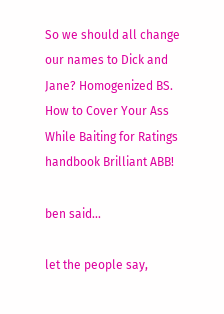So we should all change our names to Dick and Jane? Homogenized BS. How to Cover Your Ass While Baiting for Ratings handbook Brilliant ABB!

ben said...

let the people say,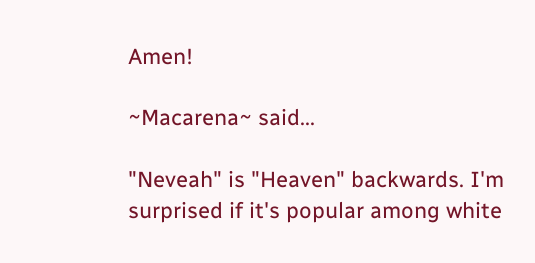Amen!

~Macarena~ said...

"Neveah" is "Heaven" backwards. I'm surprised if it's popular among white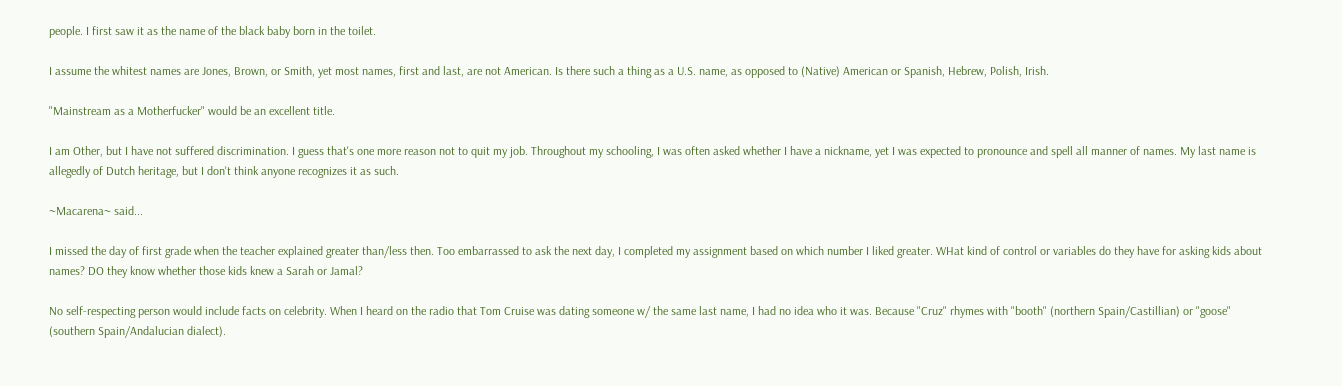people. I first saw it as the name of the black baby born in the toilet.

I assume the whitest names are Jones, Brown, or Smith, yet most names, first and last, are not American. Is there such a thing as a U.S. name, as opposed to (Native) American or Spanish, Hebrew, Polish, Irish.

"Mainstream as a Motherfucker" would be an excellent title.

I am Other, but I have not suffered discrimination. I guess that's one more reason not to quit my job. Throughout my schooling, I was often asked whether I have a nickname, yet I was expected to pronounce and spell all manner of names. My last name is allegedly of Dutch heritage, but I don't think anyone recognizes it as such.

~Macarena~ said...

I missed the day of first grade when the teacher explained greater than/less then. Too embarrassed to ask the next day, I completed my assignment based on which number I liked greater. WHat kind of control or variables do they have for asking kids about names? DO they know whether those kids knew a Sarah or Jamal?

No self-respecting person would include facts on celebrity. When I heard on the radio that Tom Cruise was dating someone w/ the same last name, I had no idea who it was. Because "Cruz" rhymes with "booth" (northern Spain/Castillian) or "goose" (southern Spain/Andalucian dialect).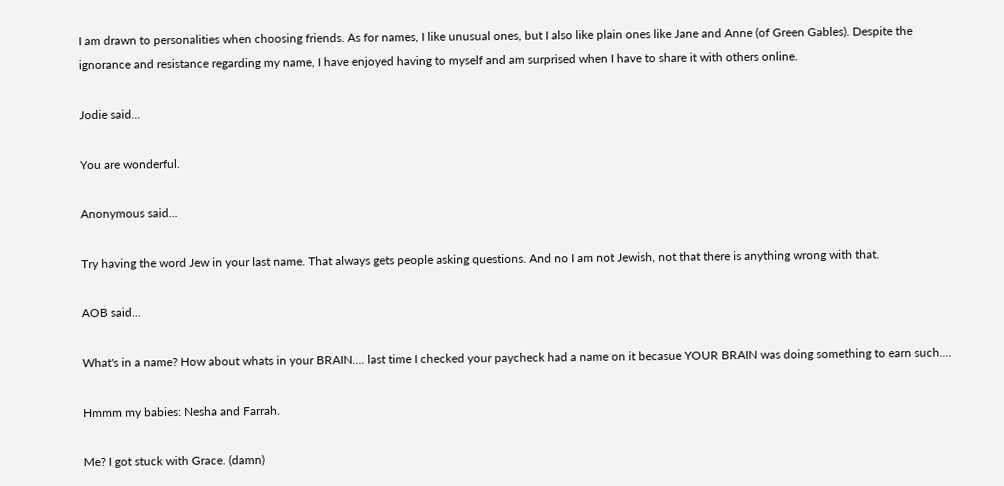I am drawn to personalities when choosing friends. As for names, I like unusual ones, but I also like plain ones like Jane and Anne (of Green Gables). Despite the ignorance and resistance regarding my name, I have enjoyed having to myself and am surprised when I have to share it with others online.

Jodie said...

You are wonderful.

Anonymous said...

Try having the word Jew in your last name. That always gets people asking questions. And no I am not Jewish, not that there is anything wrong with that.

AOB said...

What's in a name? How about whats in your BRAIN.... last time I checked your paycheck had a name on it becasue YOUR BRAIN was doing something to earn such....

Hmmm my babies: Nesha and Farrah.

Me? I got stuck with Grace. (damn)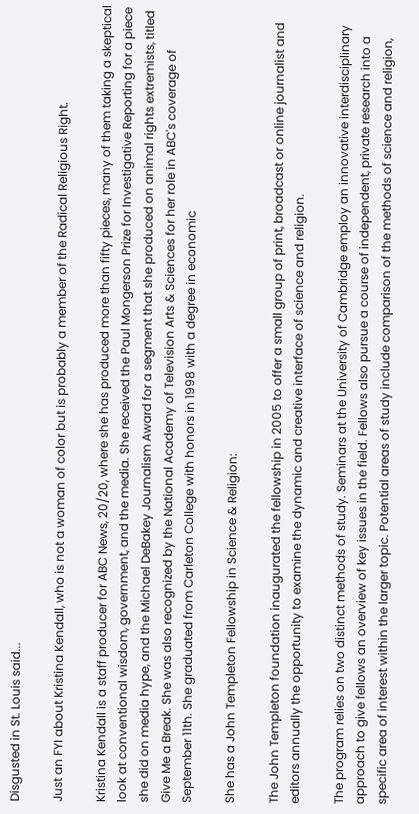Disgusted in St. Louis said...

Just an FYI about Kristina Kendall, who is not a woman of color but is probably a member of the Radical Religious Right.

Kristina Kendall is a staff producer for ABC News, 20/20, where she has produced more than fifty pieces, many of them taking a skeptical look at conventional wisdom, government, and the media. She received the Paul Mongerson Prize for Investigative Reporting for a piece she did on media hype, and the Michael DeBakey Journalism Award for a segment that she produced on animal rights extremists, titled Give Me a Break. She was also recognized by the National Academy of Television Arts & Sciences for her role in ABC's coverage of September 11th. She graduated from Carleton College with honors in 1998 with a degree in economic

She has a John Templeton Fellowship in Science & Religion:

The John Templeton foundation inaugurated the fellowship in 2005 to offer a small group of print, broadcast or online journalist and editors annually the opportunity to examine the dynamic and creative interface of science and religion.

The program relies on two distinct methods of study. Seminars at the University of Cambridge employ an innovative interdisciplinary approach to give fellows an overview of key issues in the field. Fellows also pursue a course of independent, private research into a specific area of interest within the larger topic. Potential areas of study include comparison of the methods of science and religion,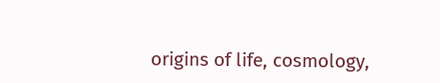origins of life, cosmology,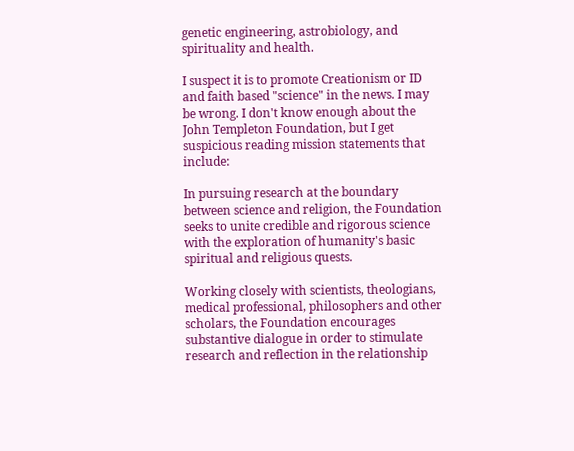genetic engineering, astrobiology, and spirituality and health.

I suspect it is to promote Creationism or ID and faith based "science" in the news. I may be wrong. I don't know enough about the John Templeton Foundation, but I get suspicious reading mission statements that include:

In pursuing research at the boundary between science and religion, the Foundation seeks to unite credible and rigorous science with the exploration of humanity's basic spiritual and religious quests.

Working closely with scientists, theologians, medical professional, philosophers and other scholars, the Foundation encourages substantive dialogue in order to stimulate research and reflection in the relationship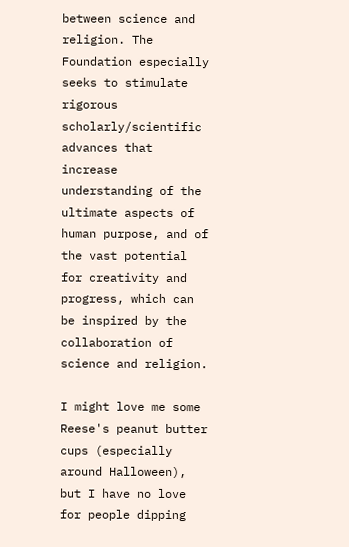between science and religion. The Foundation especially seeks to stimulate rigorous scholarly/scientific advances that increase understanding of the ultimate aspects of human purpose, and of the vast potential for creativity and progress, which can be inspired by the collaboration of science and religion.

I might love me some Reese's peanut butter cups (especially around Halloween), but I have no love for people dipping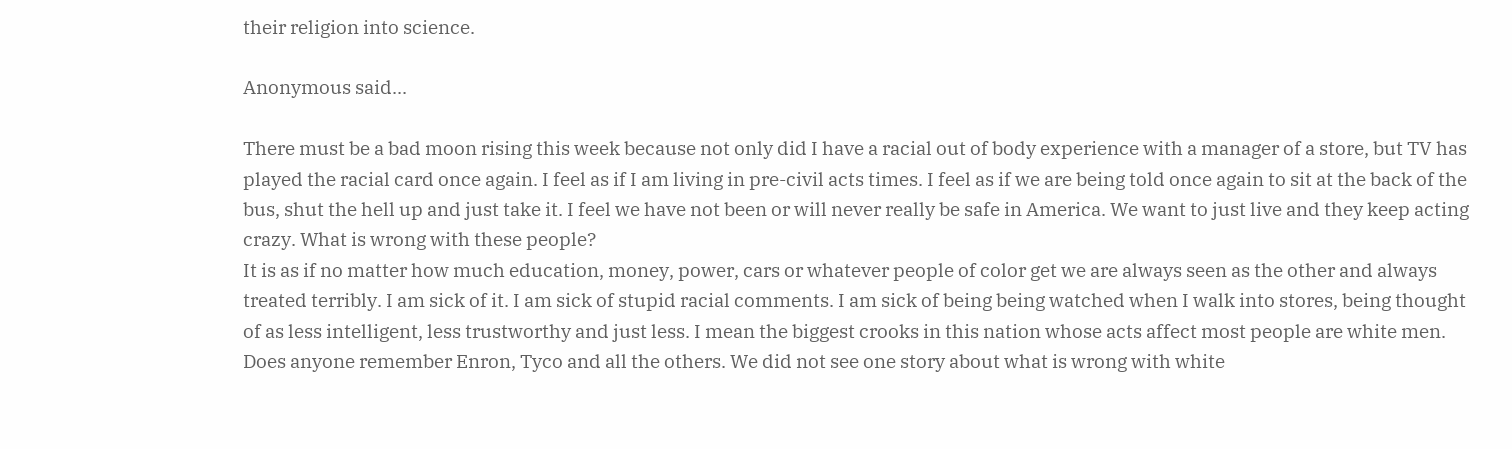their religion into science.

Anonymous said...

There must be a bad moon rising this week because not only did I have a racial out of body experience with a manager of a store, but TV has played the racial card once again. I feel as if I am living in pre-civil acts times. I feel as if we are being told once again to sit at the back of the bus, shut the hell up and just take it. I feel we have not been or will never really be safe in America. We want to just live and they keep acting crazy. What is wrong with these people?
It is as if no matter how much education, money, power, cars or whatever people of color get we are always seen as the other and always treated terribly. I am sick of it. I am sick of stupid racial comments. I am sick of being being watched when I walk into stores, being thought of as less intelligent, less trustworthy and just less. I mean the biggest crooks in this nation whose acts affect most people are white men. Does anyone remember Enron, Tyco and all the others. We did not see one story about what is wrong with white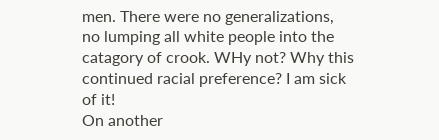men. There were no generalizations, no lumping all white people into the catagory of crook. WHy not? Why this continued racial preference? I am sick of it!
On another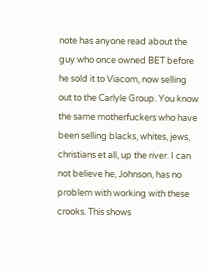note has anyone read about the guy who once owned BET before he sold it to Viacom, now selling out to the Carlyle Group. You know the same motherfuckers who have been selling blacks, whites, jews, christians et all, up the river. I can not believe he, Johnson, has no problem with working with these crooks. This shows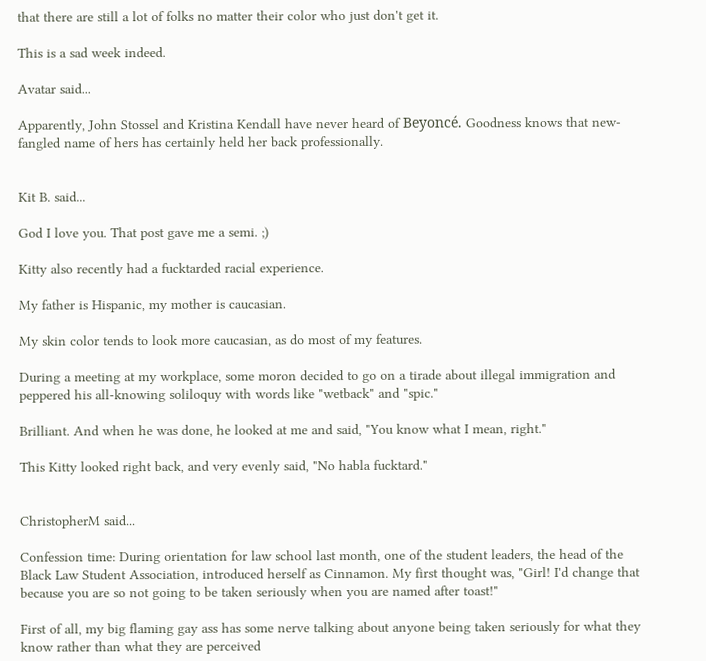that there are still a lot of folks no matter their color who just don't get it.

This is a sad week indeed.

Avatar said...

Apparently, John Stossel and Kristina Kendall have never heard of Beyoncé. Goodness knows that new-fangled name of hers has certainly held her back professionally.


Kit B. said...

God I love you. That post gave me a semi. ;)

Kitty also recently had a fucktarded racial experience.

My father is Hispanic, my mother is caucasian.

My skin color tends to look more caucasian, as do most of my features.

During a meeting at my workplace, some moron decided to go on a tirade about illegal immigration and peppered his all-knowing soliloquy with words like "wetback" and "spic."

Brilliant. And when he was done, he looked at me and said, "You know what I mean, right."

This Kitty looked right back, and very evenly said, "No habla fucktard."


ChristopherM said...

Confession time: During orientation for law school last month, one of the student leaders, the head of the Black Law Student Association, introduced herself as Cinnamon. My first thought was, "Girl! I'd change that because you are so not going to be taken seriously when you are named after toast!"

First of all, my big flaming gay ass has some nerve talking about anyone being taken seriously for what they know rather than what they are perceived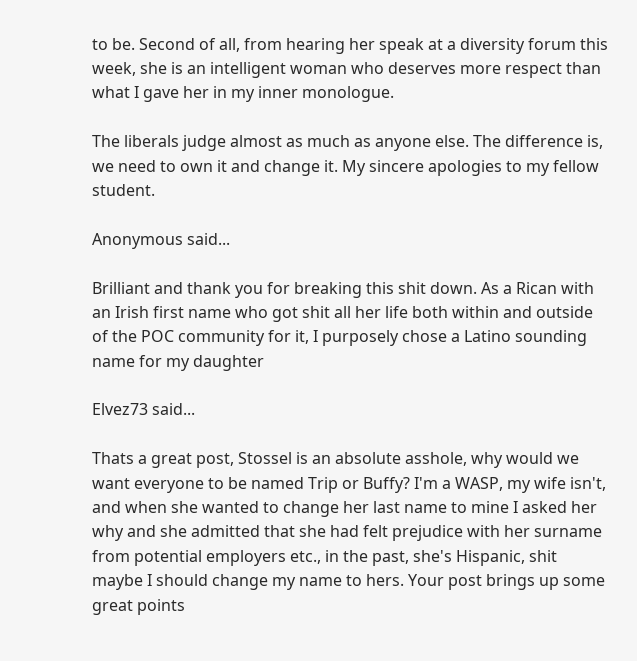to be. Second of all, from hearing her speak at a diversity forum this week, she is an intelligent woman who deserves more respect than what I gave her in my inner monologue.

The liberals judge almost as much as anyone else. The difference is, we need to own it and change it. My sincere apologies to my fellow student.

Anonymous said...

Brilliant and thank you for breaking this shit down. As a Rican with an Irish first name who got shit all her life both within and outside of the POC community for it, I purposely chose a Latino sounding name for my daughter

Elvez73 said...

Thats a great post, Stossel is an absolute asshole, why would we want everyone to be named Trip or Buffy? I'm a WASP, my wife isn't, and when she wanted to change her last name to mine I asked her why and she admitted that she had felt prejudice with her surname from potential employers etc., in the past, she's Hispanic, shit maybe I should change my name to hers. Your post brings up some great points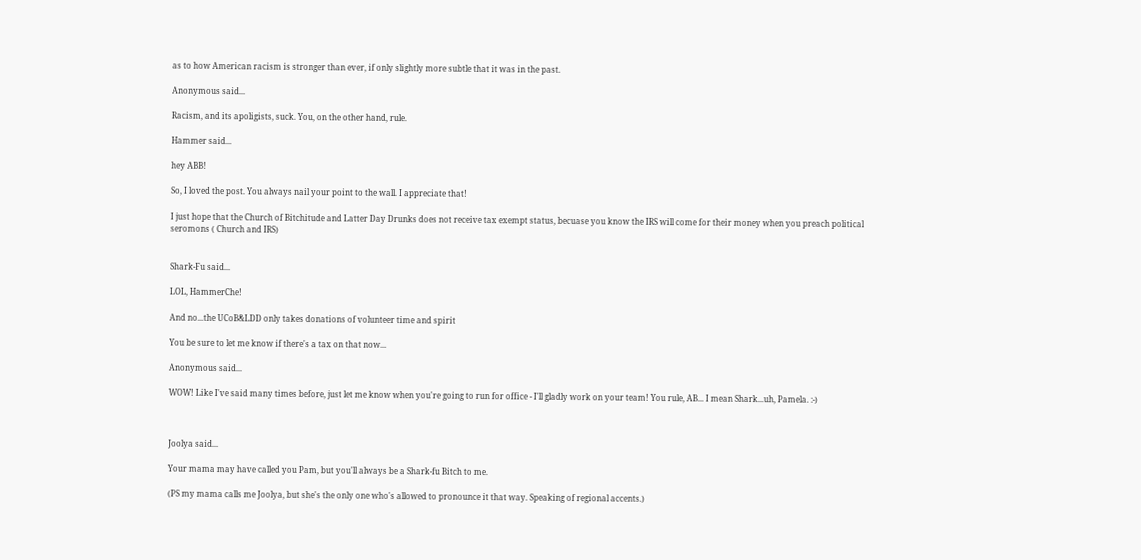as to how American racism is stronger than ever, if only slightly more subtle that it was in the past.

Anonymous said...

Racism, and its apoligists, suck. You, on the other hand, rule.

Hammer said...

hey ABB!

So, I loved the post. You always nail your point to the wall. I appreciate that!

I just hope that the Church of Bitchitude and Latter Day Drunks does not receive tax exempt status, becuase you know the IRS will come for their money when you preach political seromons ( Church and IRS)


Shark-Fu said...

LOL, HammerChe!

And no...the UCoB&LDD only takes donations of volunteer time and spirit

You be sure to let me know if there's a tax on that now...

Anonymous said...

WOW! Like I've said many times before, just let me know when you're going to run for office - I'll gladly work on your team! You rule, AB... I mean Shark...uh, Pamela. :-)



Joolya said...

Your mama may have called you Pam, but you'll always be a Shark-fu Bitch to me.

(PS my mama calls me Joolya, but she's the only one who's allowed to pronounce it that way. Speaking of regional accents.)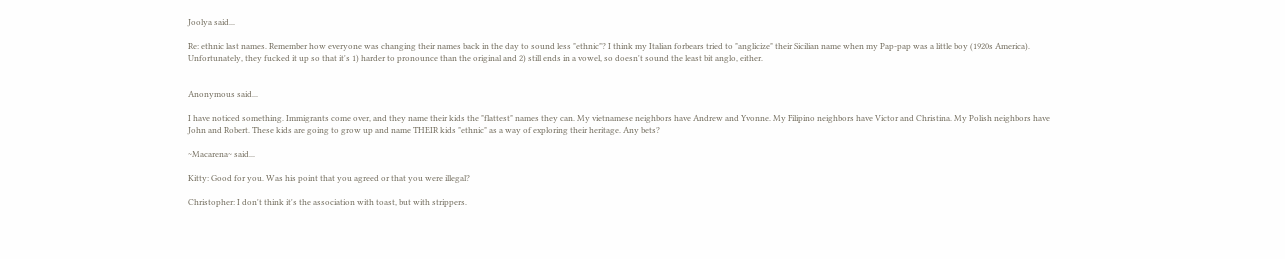Joolya said...

Re: ethnic last names. Remember how everyone was changing their names back in the day to sound less "ethnic"? I think my Italian forbears tried to "anglicize" their Sicilian name when my Pap-pap was a little boy (1920s America). Unfortunately, they fucked it up so that it's 1) harder to pronounce than the original and 2) still ends in a vowel, so doesn't sound the least bit anglo, either.


Anonymous said...

I have noticed something. Immigrants come over, and they name their kids the "flattest" names they can. My vietnamese neighbors have Andrew and Yvonne. My Filipino neighbors have Victor and Christina. My Polish neighbors have John and Robert. These kids are going to grow up and name THEIR kids "ethnic" as a way of exploring their heritage. Any bets?

~Macarena~ said...

Kitty: Good for you. Was his point that you agreed or that you were illegal?

Christopher: I don't think it's the association with toast, but with strippers.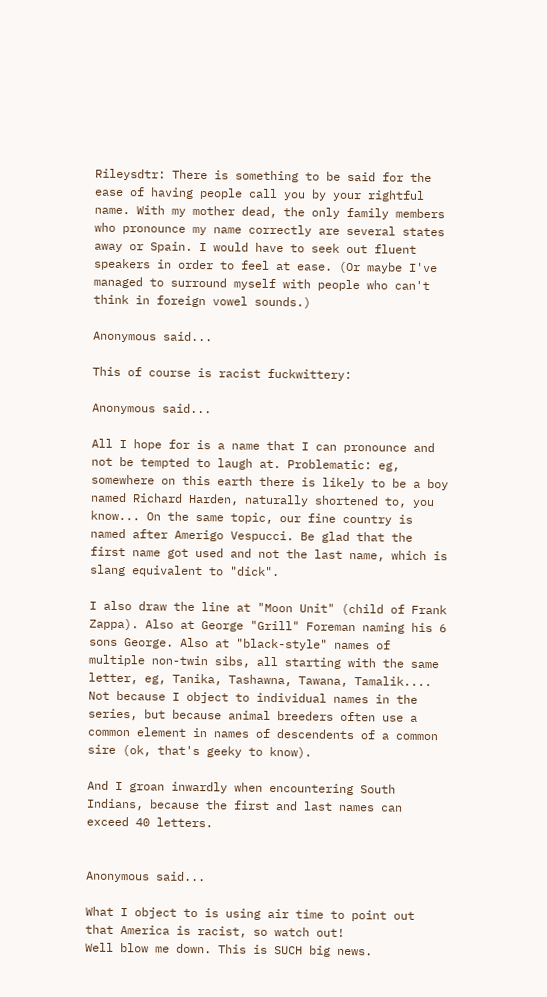Rileysdtr: There is something to be said for the ease of having people call you by your rightful name. With my mother dead, the only family members who pronounce my name correctly are several states away or Spain. I would have to seek out fluent speakers in order to feel at ease. (Or maybe I've managed to surround myself with people who can't think in foreign vowel sounds.)

Anonymous said...

This of course is racist fuckwittery:

Anonymous said...

All I hope for is a name that I can pronounce and not be tempted to laugh at. Problematic: eg, somewhere on this earth there is likely to be a boy named Richard Harden, naturally shortened to, you know... On the same topic, our fine country is named after Amerigo Vespucci. Be glad that the first name got used and not the last name, which is slang equivalent to "dick".

I also draw the line at "Moon Unit" (child of Frank Zappa). Also at George "Grill" Foreman naming his 6 sons George. Also at "black-style" names of multiple non-twin sibs, all starting with the same letter, eg, Tanika, Tashawna, Tawana, Tamalik.... Not because I object to individual names in the series, but because animal breeders often use a common element in names of descendents of a common sire (ok, that's geeky to know).

And I groan inwardly when encountering South Indians, because the first and last names can exceed 40 letters.


Anonymous said...

What I object to is using air time to point out that America is racist, so watch out!
Well blow me down. This is SUCH big news.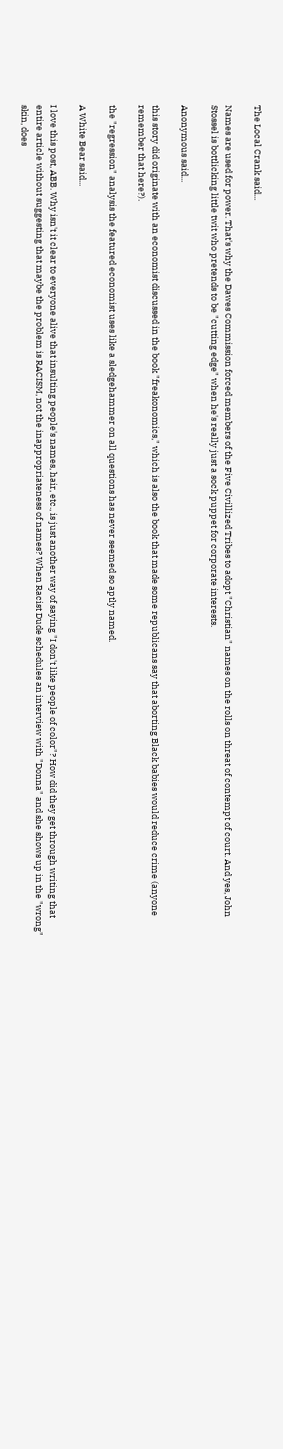The Local Crank said...

Names are used for power. That's why the Dawes Commission forced members of the Five Civillized Tribes to adopt "Christian" names on the rolls on threat of contempt of court. And yes, John Stossel is bottlicking little twit who pretends to be "cutting edge" when he's really just a sock puppet for corporate interests.

Anonymous said...

this story did originate with an economist discussed in the book "freakonomics," which is also the book that made some republicans say that aborting Black babies would reduce crime (anyone remember that here?).

the "regression" analysis the featured economist uses like a sledgehammer on all questions has never seemed so aptly named.

A White Bear said...

I love this post, ABB. Why isn't it clear to everyone alive that insulting people's names, hair, etc., is just another way of saying "I don't like people of color"? How did they get through writing that entire article without suggesting that maybe the problem is RACISM, not the inappropriateness of names? When Racist Dude schedules an interview with "Donna" and she shows up in the "wrong" skin, does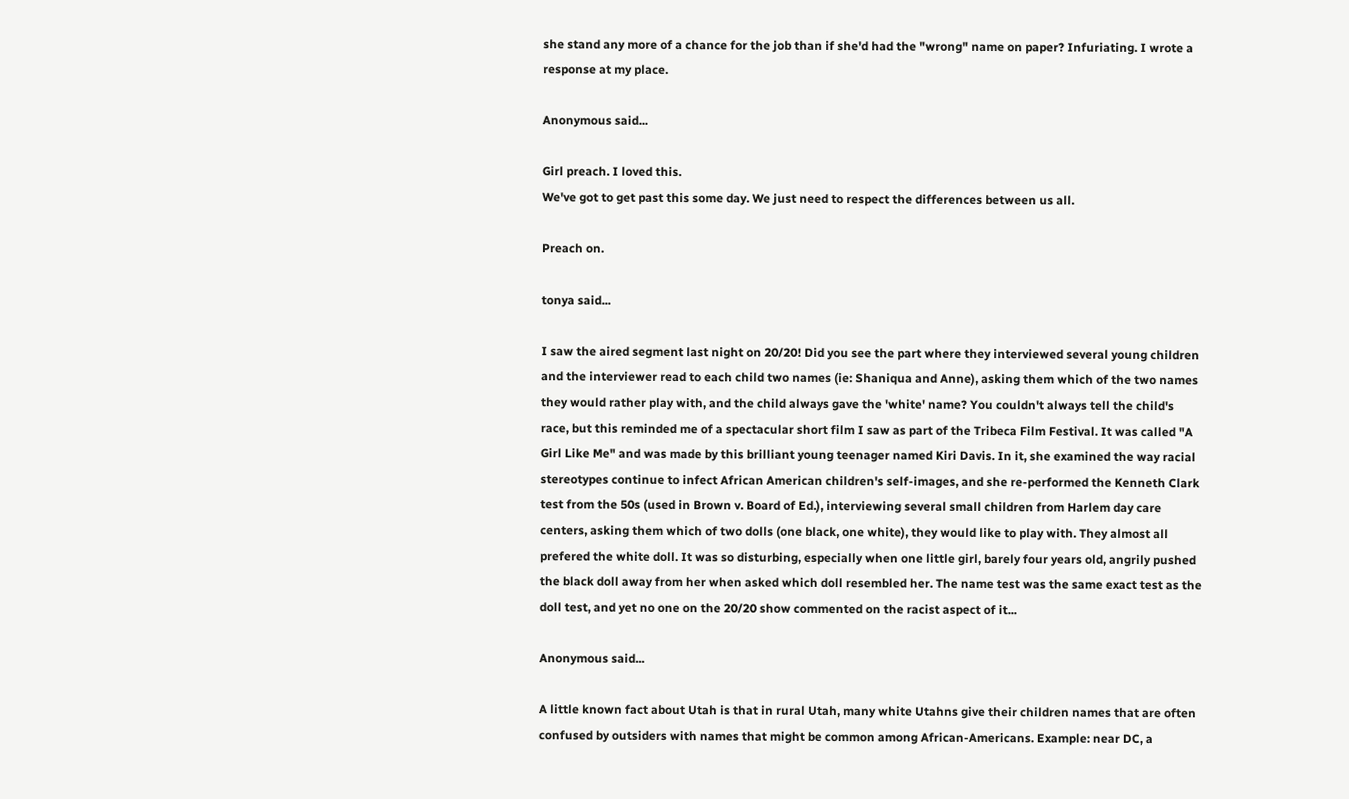she stand any more of a chance for the job than if she'd had the "wrong" name on paper? Infuriating. I wrote a response at my place.

Anonymous said...

Girl preach. I loved this.
We've got to get past this some day. We just need to respect the differences between us all.

Preach on.

tonya said...

I saw the aired segment last night on 20/20! Did you see the part where they interviewed several young children and the interviewer read to each child two names (ie: Shaniqua and Anne), asking them which of the two names they would rather play with, and the child always gave the 'white' name? You couldn't always tell the child's race, but this reminded me of a spectacular short film I saw as part of the Tribeca Film Festival. It was called "A Girl Like Me" and was made by this brilliant young teenager named Kiri Davis. In it, she examined the way racial stereotypes continue to infect African American children's self-images, and she re-performed the Kenneth Clark test from the 50s (used in Brown v. Board of Ed.), interviewing several small children from Harlem day care centers, asking them which of two dolls (one black, one white), they would like to play with. They almost all prefered the white doll. It was so disturbing, especially when one little girl, barely four years old, angrily pushed the black doll away from her when asked which doll resembled her. The name test was the same exact test as the doll test, and yet no one on the 20/20 show commented on the racist aspect of it...

Anonymous said...

A little known fact about Utah is that in rural Utah, many white Utahns give their children names that are often confused by outsiders with names that might be common among African-Americans. Example: near DC, a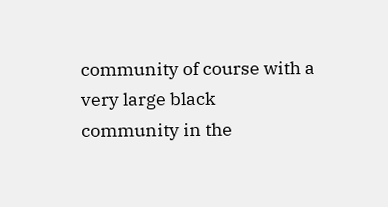community of course with a very large black community in the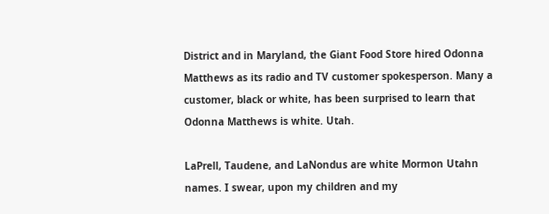District and in Maryland, the Giant Food Store hired Odonna Matthews as its radio and TV customer spokesperson. Many a customer, black or white, has been surprised to learn that Odonna Matthews is white. Utah.

LaPrell, Taudene, and LaNondus are white Mormon Utahn names. I swear, upon my children and my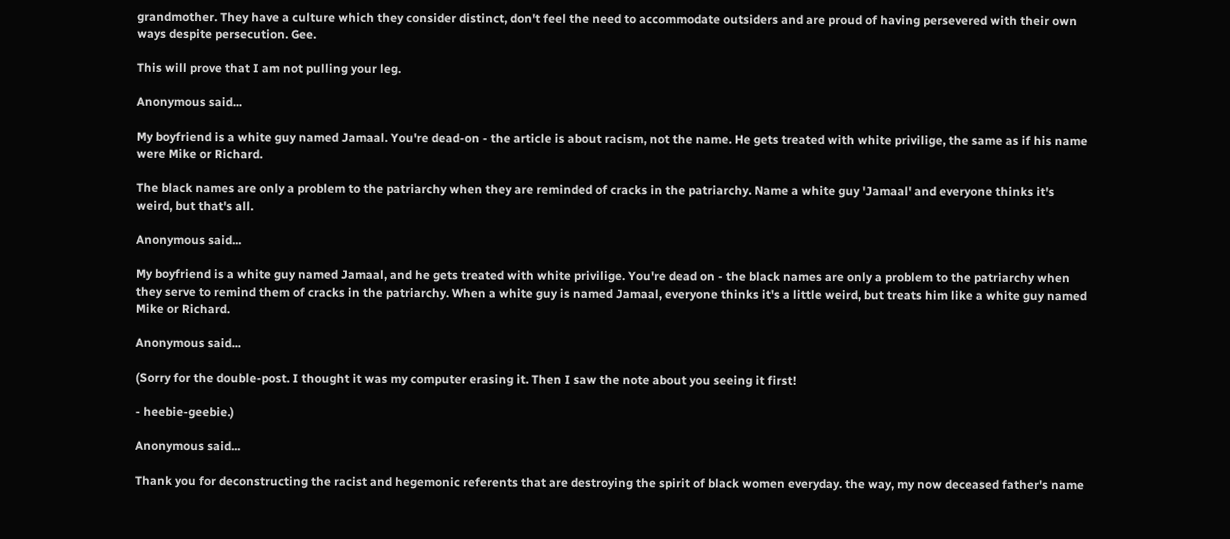grandmother. They have a culture which they consider distinct, don't feel the need to accommodate outsiders and are proud of having persevered with their own ways despite persecution. Gee.

This will prove that I am not pulling your leg.

Anonymous said...

My boyfriend is a white guy named Jamaal. You're dead-on - the article is about racism, not the name. He gets treated with white privilige, the same as if his name were Mike or Richard.

The black names are only a problem to the patriarchy when they are reminded of cracks in the patriarchy. Name a white guy 'Jamaal' and everyone thinks it's weird, but that's all.

Anonymous said...

My boyfriend is a white guy named Jamaal, and he gets treated with white privilige. You're dead on - the black names are only a problem to the patriarchy when they serve to remind them of cracks in the patriarchy. When a white guy is named Jamaal, everyone thinks it's a little weird, but treats him like a white guy named Mike or Richard.

Anonymous said...

(Sorry for the double-post. I thought it was my computer erasing it. Then I saw the note about you seeing it first!

- heebie-geebie.)

Anonymous said...

Thank you for deconstructing the racist and hegemonic referents that are destroying the spirit of black women everyday. the way, my now deceased father's name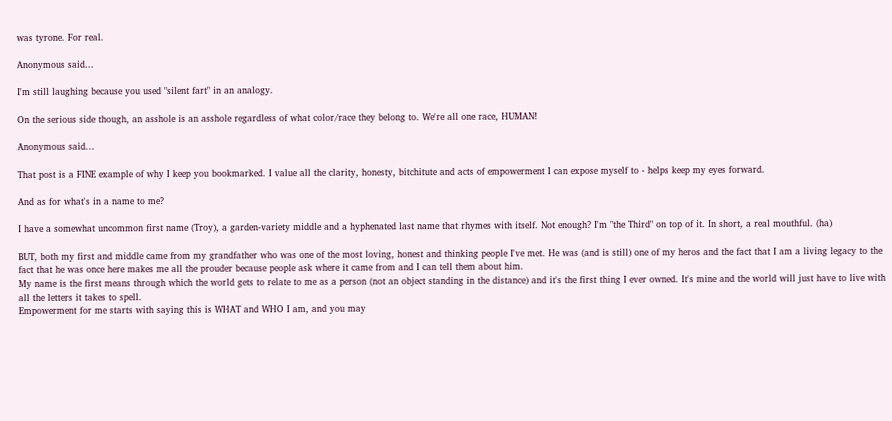was tyrone. For real.

Anonymous said...

I'm still laughing because you used "silent fart" in an analogy.

On the serious side though, an asshole is an asshole regardless of what color/race they belong to. We're all one race, HUMAN!

Anonymous said...

That post is a FINE example of why I keep you bookmarked. I value all the clarity, honesty, bitchitute and acts of empowerment I can expose myself to - helps keep my eyes forward.

And as for what's in a name to me?

I have a somewhat uncommon first name (Troy), a garden-variety middle and a hyphenated last name that rhymes with itself. Not enough? I'm "the Third" on top of it. In short, a real mouthful. (ha)

BUT, both my first and middle came from my grandfather who was one of the most loving, honest and thinking people I've met. He was (and is still) one of my heros and the fact that I am a living legacy to the fact that he was once here makes me all the prouder because people ask where it came from and I can tell them about him.
My name is the first means through which the world gets to relate to me as a person (not an object standing in the distance) and it's the first thing I ever owned. It's mine and the world will just have to live with all the letters it takes to spell.
Empowerment for me starts with saying this is WHAT and WHO I am, and you may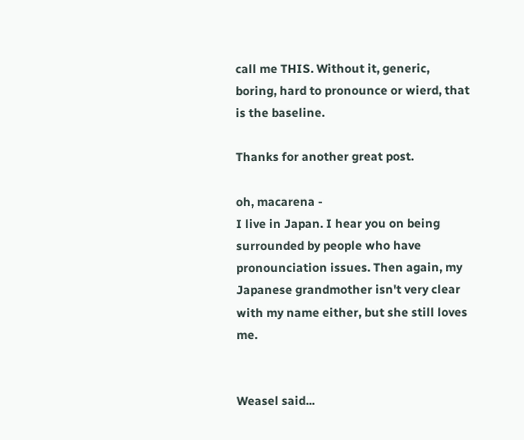call me THIS. Without it, generic, boring, hard to pronounce or wierd, that is the baseline.

Thanks for another great post.

oh, macarena -
I live in Japan. I hear you on being surrounded by people who have pronounciation issues. Then again, my Japanese grandmother isn't very clear with my name either, but she still loves me.


Weasel said...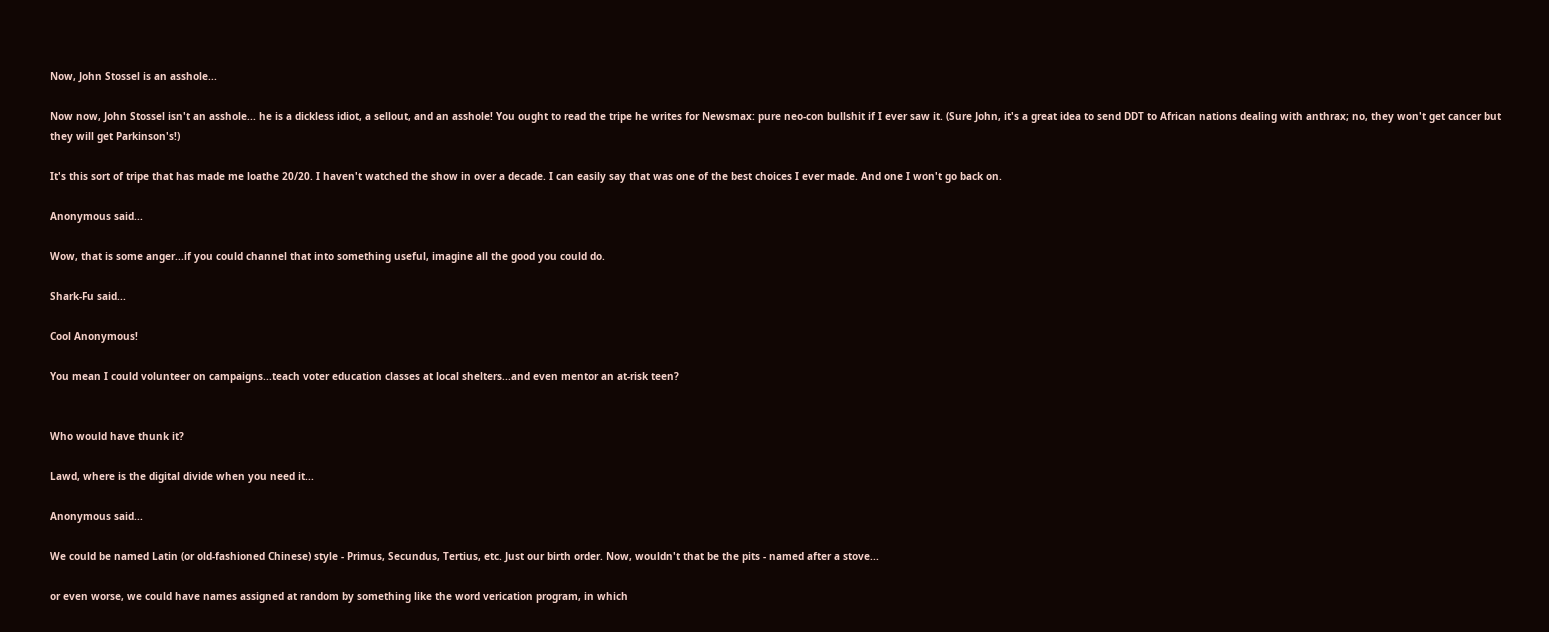Now, John Stossel is an asshole...

Now now, John Stossel isn't an asshole... he is a dickless idiot, a sellout, and an asshole! You ought to read the tripe he writes for Newsmax: pure neo-con bullshit if I ever saw it. (Sure John, it's a great idea to send DDT to African nations dealing with anthrax; no, they won't get cancer but they will get Parkinson's!)

It's this sort of tripe that has made me loathe 20/20. I haven't watched the show in over a decade. I can easily say that was one of the best choices I ever made. And one I won't go back on.

Anonymous said...

Wow, that is some anger...if you could channel that into something useful, imagine all the good you could do.

Shark-Fu said...

Cool Anonymous!

You mean I could volunteer on campaigns...teach voter education classes at local shelters...and even mentor an at-risk teen?


Who would have thunk it?

Lawd, where is the digital divide when you need it...

Anonymous said...

We could be named Latin (or old-fashioned Chinese) style - Primus, Secundus, Tertius, etc. Just our birth order. Now, wouldn't that be the pits - named after a stove...

or even worse, we could have names assigned at random by something like the word verication program, in which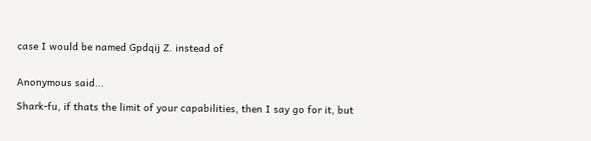case I would be named Gpdqij Z. instead of


Anonymous said...

Shark-fu, if thats the limit of your capabilities, then I say go for it, but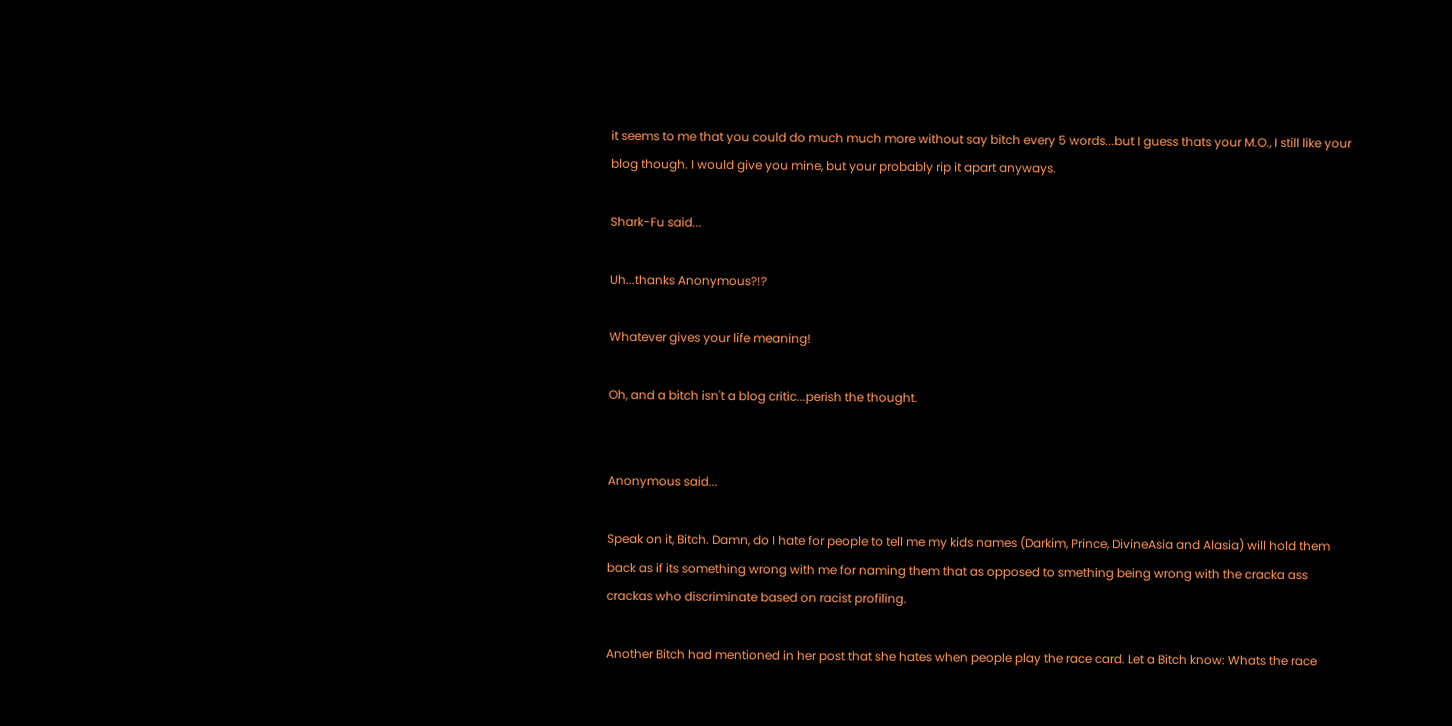it seems to me that you could do much much more without say bitch every 5 words...but I guess thats your M.O., I still like your blog though. I would give you mine, but your probably rip it apart anyways.

Shark-Fu said...

Uh...thanks Anonymous?!?

Whatever gives your life meaning!

Oh, and a bitch isn't a blog critic...perish the thought.


Anonymous said...

Speak on it, Bitch. Damn, do I hate for people to tell me my kids names (Darkim, Prince, DivineAsia and Alasia) will hold them back as if its something wrong with me for naming them that as opposed to smething being wrong with the cracka ass crackas who discriminate based on racist profiling.

Another Bitch had mentioned in her post that she hates when people play the race card. Let a Bitch know: Whats the race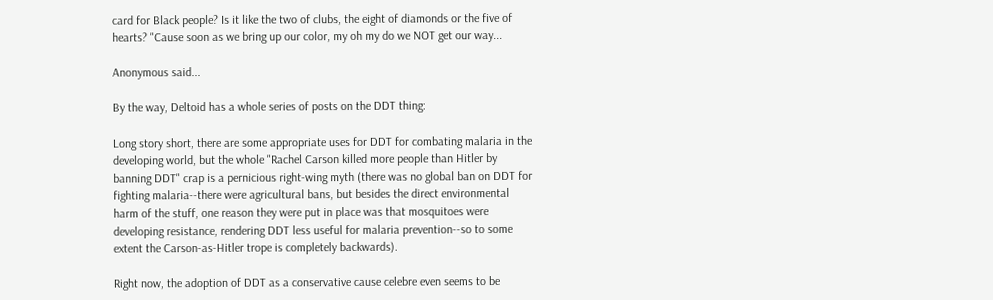card for Black people? Is it like the two of clubs, the eight of diamonds or the five of hearts? "Cause soon as we bring up our color, my oh my do we NOT get our way...

Anonymous said...

By the way, Deltoid has a whole series of posts on the DDT thing:

Long story short, there are some appropriate uses for DDT for combating malaria in the developing world, but the whole "Rachel Carson killed more people than Hitler by banning DDT" crap is a pernicious right-wing myth (there was no global ban on DDT for fighting malaria--there were agricultural bans, but besides the direct environmental harm of the stuff, one reason they were put in place was that mosquitoes were developing resistance, rendering DDT less useful for malaria prevention--so to some extent the Carson-as-Hitler trope is completely backwards).

Right now, the adoption of DDT as a conservative cause celebre even seems to be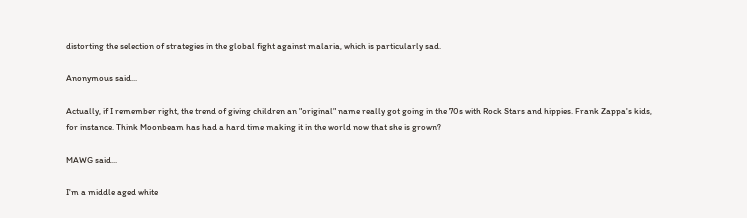distorting the selection of strategies in the global fight against malaria, which is particularly sad.

Anonymous said...

Actually, if I remember right, the trend of giving children an "original" name really got going in the 70s with Rock Stars and hippies. Frank Zappa's kids, for instance. Think Moonbeam has had a hard time making it in the world now that she is grown?

MAWG said...

I'm a middle aged white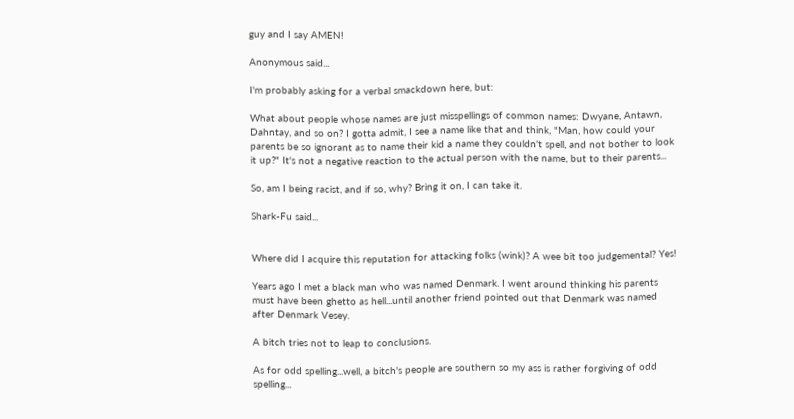guy and I say AMEN!

Anonymous said...

I'm probably asking for a verbal smackdown here, but:

What about people whose names are just misspellings of common names: Dwyane, Antawn, Dahntay, and so on? I gotta admit, I see a name like that and think, "Man, how could your parents be so ignorant as to name their kid a name they couldn't spell, and not bother to look it up?" It's not a negative reaction to the actual person with the name, but to their parents...

So, am I being racist, and if so, why? Bring it on, I can take it.

Shark-Fu said...


Where did I acquire this reputation for attacking folks (wink)? A wee bit too judgemental? Yes!

Years ago I met a black man who was named Denmark. I went around thinking his parents must have been ghetto as hell...until another friend pointed out that Denmark was named after Denmark Vesey.

A bitch tries not to leap to conclusions.

As for odd spelling...well, a bitch's people are southern so my ass is rather forgiving of odd spelling...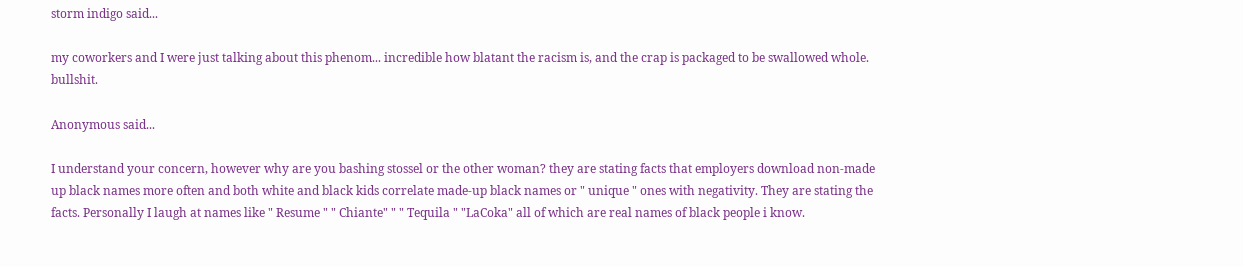storm indigo said...

my coworkers and I were just talking about this phenom... incredible how blatant the racism is, and the crap is packaged to be swallowed whole. bullshit.

Anonymous said...

I understand your concern, however why are you bashing stossel or the other woman? they are stating facts that employers download non-made up black names more often and both white and black kids correlate made-up black names or " unique " ones with negativity. They are stating the facts. Personally I laugh at names like " Resume " " Chiante" " " Tequila " "LaCoka" all of which are real names of black people i know.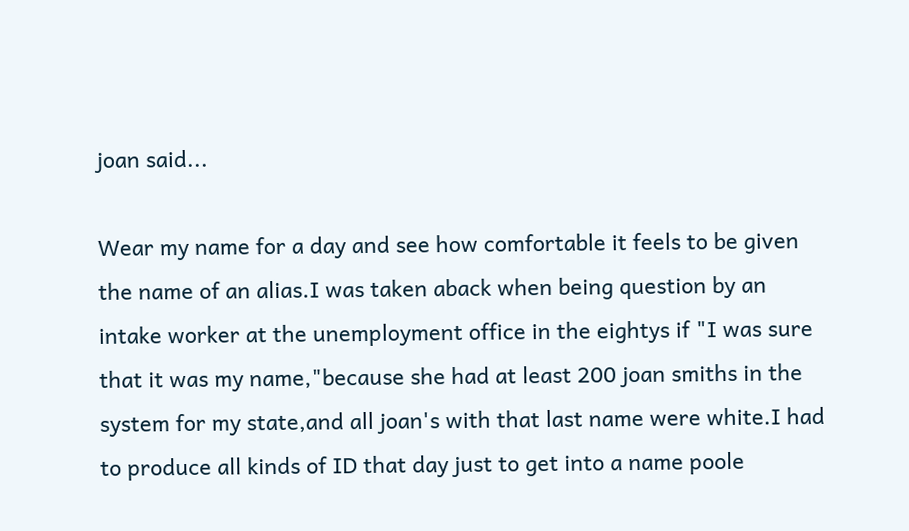joan said...

Wear my name for a day and see how comfortable it feels to be given the name of an alias.I was taken aback when being question by an intake worker at the unemployment office in the eightys if "I was sure that it was my name,"because she had at least 200 joan smiths in the system for my state,and all joan's with that last name were white.I had to produce all kinds of ID that day just to get into a name poole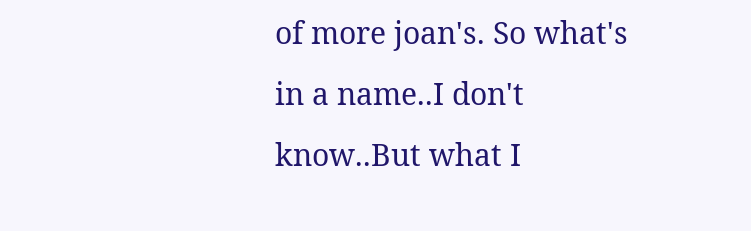of more joan's. So what's in a name..I don't know..But what I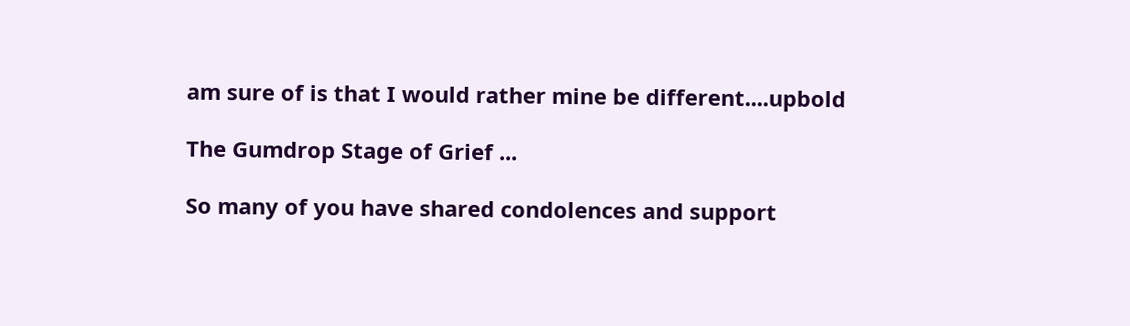am sure of is that I would rather mine be different....upbold

The Gumdrop Stage of Grief ...

So many of you have shared condolences and support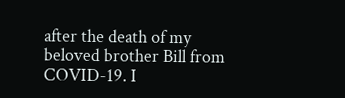after the death of my beloved brother Bill from COVID-19. I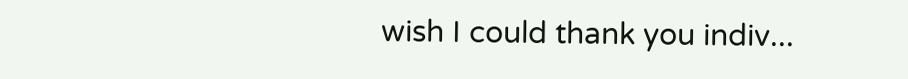wish I could thank you indiv...